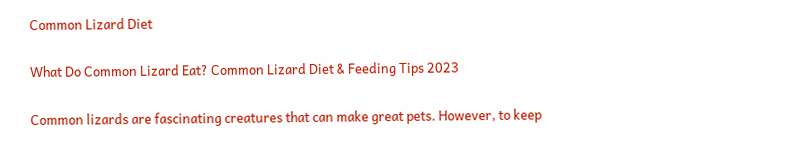Common Lizard Diet

What Do Common Lizard Eat? Common Lizard Diet & Feeding Tips 2023

Common lizards are fascinating creatures that can make great pets. However, to keep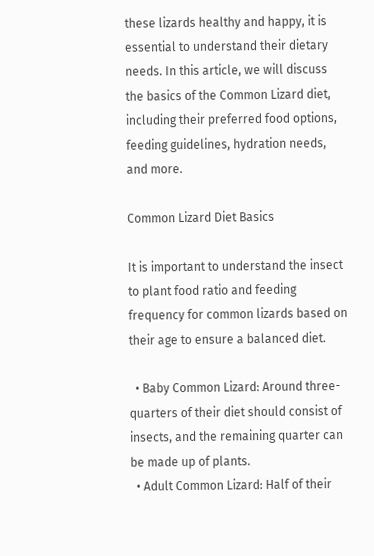these lizards healthy and happy, it is essential to understand their dietary needs. In this article, we will discuss the basics of the Common Lizard diet, including their preferred food options, feeding guidelines, hydration needs, and more.

Common Lizard Diet Basics

It is important to understand the insect to plant food ratio and feeding frequency for common lizards based on their age to ensure a balanced diet.

  • Baby Common Lizard: Around three-quarters of their diet should consist of insects, and the remaining quarter can be made up of plants.
  • Adult Common Lizard: Half of their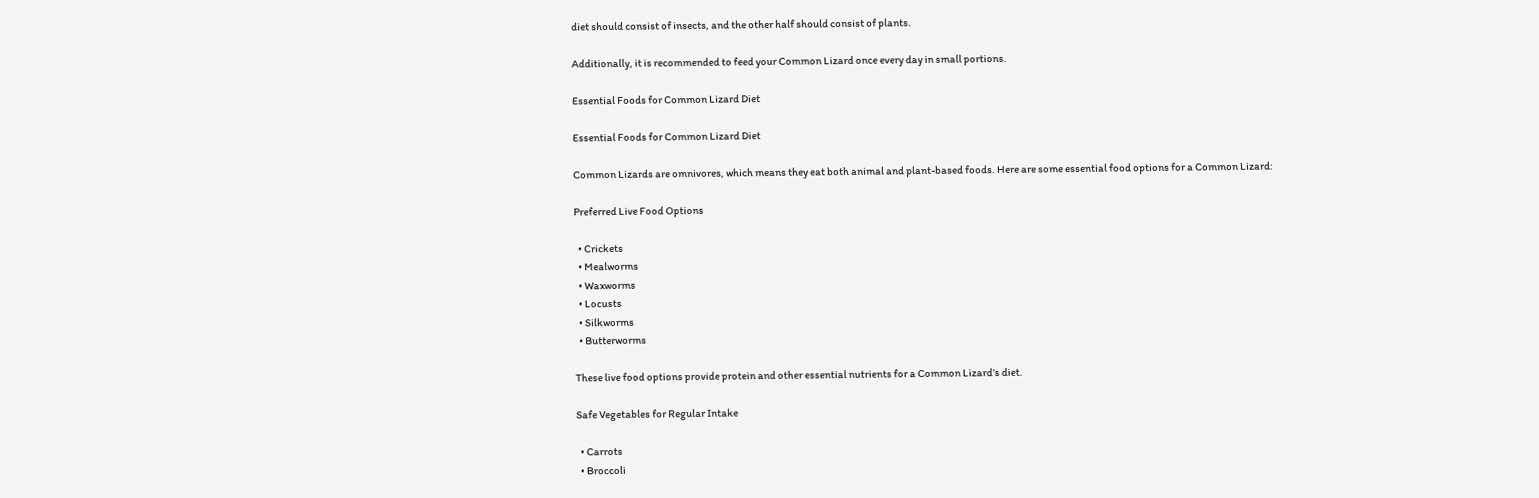diet should consist of insects, and the other half should consist of plants.

Additionally, it is recommended to feed your Common Lizard once every day in small portions.

Essential Foods for Common Lizard Diet

Essential Foods for Common Lizard Diet

Common Lizards are omnivores, which means they eat both animal and plant-based foods. Here are some essential food options for a Common Lizard:

Preferred Live Food Options

  • Crickets
  • Mealworms
  • Waxworms
  • Locusts
  • Silkworms
  • Butterworms

These live food options provide protein and other essential nutrients for a Common Lizard’s diet.

Safe Vegetables for Regular Intake

  • Carrots
  • Broccoli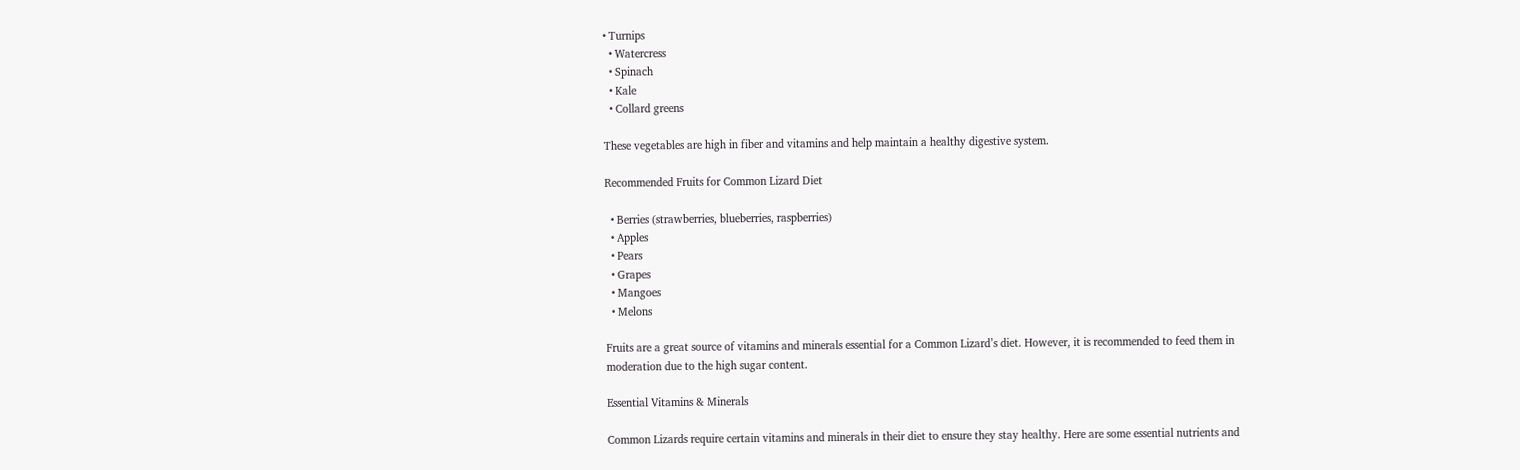• Turnips
  • Watercress
  • Spinach
  • Kale
  • Collard greens

These vegetables are high in fiber and vitamins and help maintain a healthy digestive system.

Recommended Fruits for Common Lizard Diet

  • Berries (strawberries, blueberries, raspberries)
  • Apples
  • Pears
  • Grapes
  • Mangoes
  • Melons

Fruits are a great source of vitamins and minerals essential for a Common Lizard’s diet. However, it is recommended to feed them in moderation due to the high sugar content.

Essential Vitamins & Minerals

Common Lizards require certain vitamins and minerals in their diet to ensure they stay healthy. Here are some essential nutrients and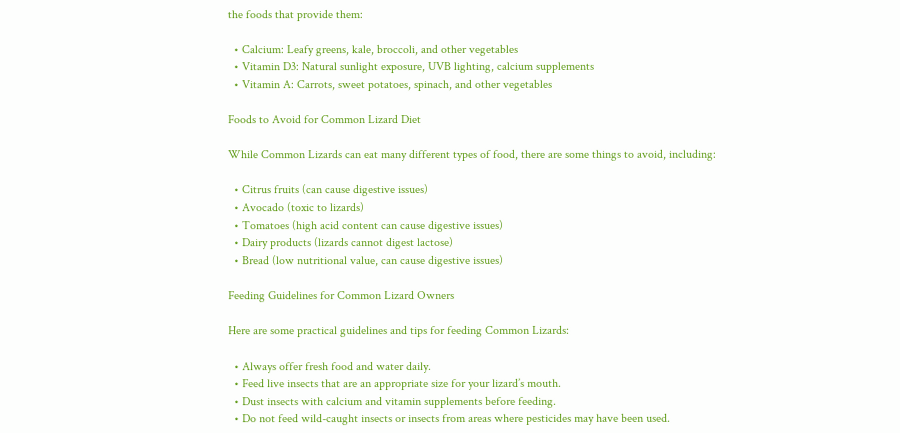the foods that provide them:

  • Calcium: Leafy greens, kale, broccoli, and other vegetables
  • Vitamin D3: Natural sunlight exposure, UVB lighting, calcium supplements
  • Vitamin A: Carrots, sweet potatoes, spinach, and other vegetables

Foods to Avoid for Common Lizard Diet

While Common Lizards can eat many different types of food, there are some things to avoid, including:

  • Citrus fruits (can cause digestive issues)
  • Avocado (toxic to lizards)
  • Tomatoes (high acid content can cause digestive issues)
  • Dairy products (lizards cannot digest lactose)
  • Bread (low nutritional value, can cause digestive issues)

Feeding Guidelines for Common Lizard Owners

Here are some practical guidelines and tips for feeding Common Lizards:

  • Always offer fresh food and water daily.
  • Feed live insects that are an appropriate size for your lizard’s mouth.
  • Dust insects with calcium and vitamin supplements before feeding.
  • Do not feed wild-caught insects or insects from areas where pesticides may have been used.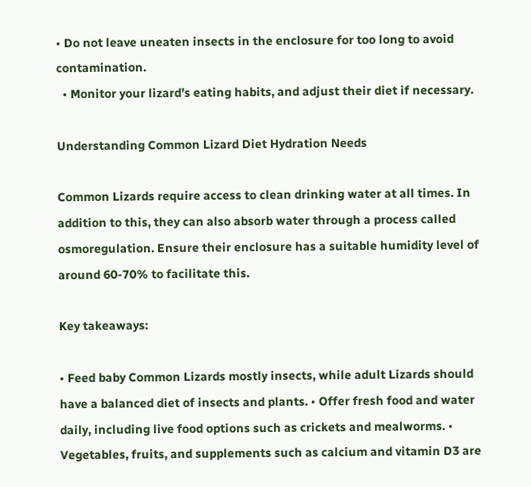• Do not leave uneaten insects in the enclosure for too long to avoid contamination.
  • Monitor your lizard’s eating habits, and adjust their diet if necessary.

Understanding Common Lizard Diet Hydration Needs

Common Lizards require access to clean drinking water at all times. In addition to this, they can also absorb water through a process called osmoregulation. Ensure their enclosure has a suitable humidity level of around 60-70% to facilitate this.

Key takeaways:

• Feed baby Common Lizards mostly insects, while adult Lizards should have a balanced diet of insects and plants. • Offer fresh food and water daily, including live food options such as crickets and mealworms. • Vegetables, fruits, and supplements such as calcium and vitamin D3 are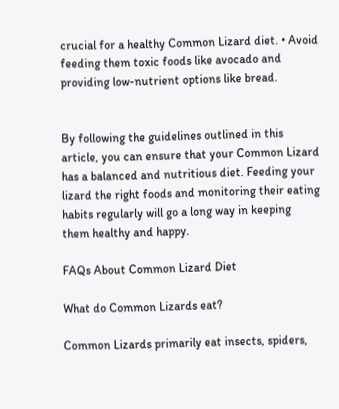crucial for a healthy Common Lizard diet. • Avoid feeding them toxic foods like avocado and providing low-nutrient options like bread.


By following the guidelines outlined in this article, you can ensure that your Common Lizard has a balanced and nutritious diet. Feeding your lizard the right foods and monitoring their eating habits regularly will go a long way in keeping them healthy and happy.

FAQs About Common Lizard Diet

What do Common Lizards eat?

Common Lizards primarily eat insects, spiders,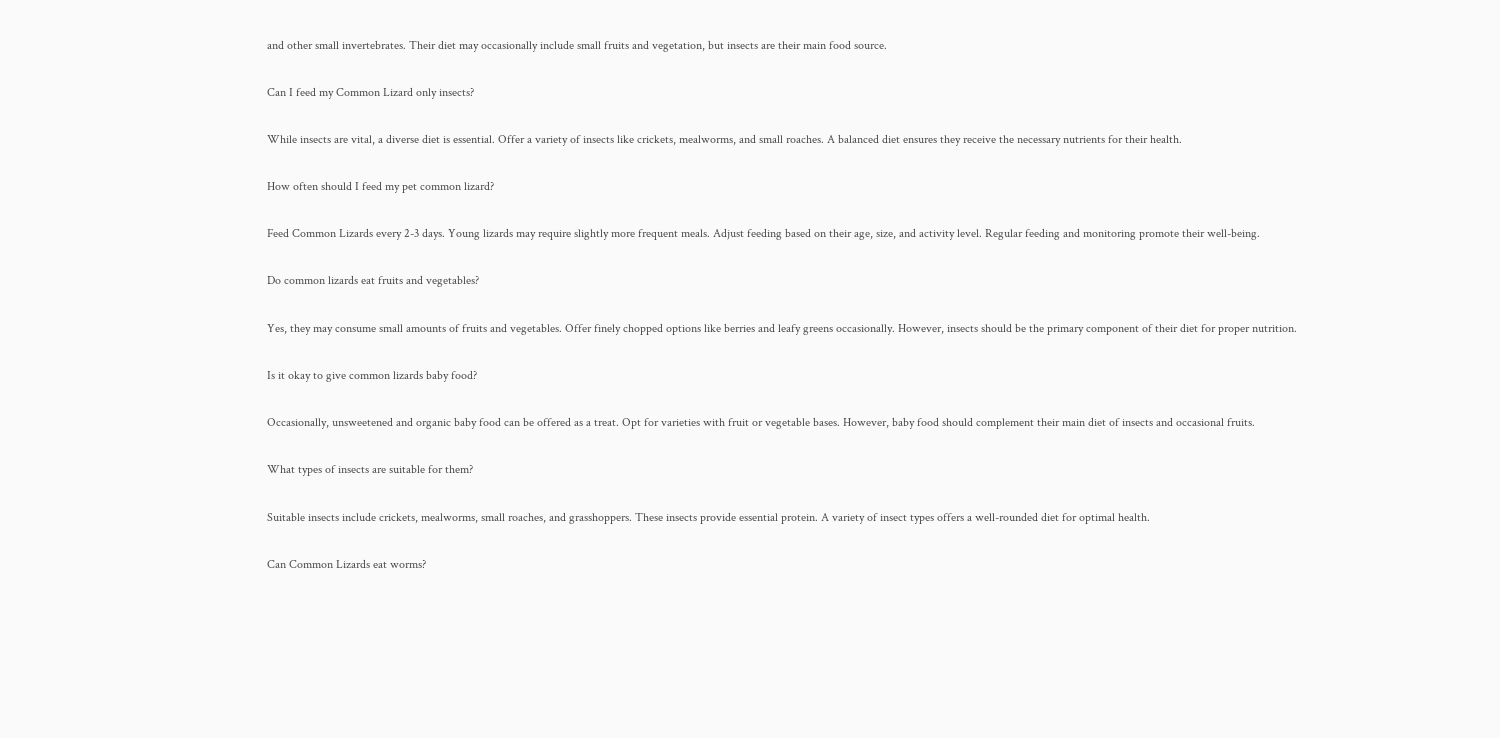and other small invertebrates. Their diet may occasionally include small fruits and vegetation, but insects are their main food source.

Can I feed my Common Lizard only insects?

While insects are vital, a diverse diet is essential. Offer a variety of insects like crickets, mealworms, and small roaches. A balanced diet ensures they receive the necessary nutrients for their health.

How often should I feed my pet common lizard?

Feed Common Lizards every 2-3 days. Young lizards may require slightly more frequent meals. Adjust feeding based on their age, size, and activity level. Regular feeding and monitoring promote their well-being.

Do common lizards eat fruits and vegetables?

Yes, they may consume small amounts of fruits and vegetables. Offer finely chopped options like berries and leafy greens occasionally. However, insects should be the primary component of their diet for proper nutrition.

Is it okay to give common lizards baby food?

Occasionally, unsweetened and organic baby food can be offered as a treat. Opt for varieties with fruit or vegetable bases. However, baby food should complement their main diet of insects and occasional fruits.

What types of insects are suitable for them?

Suitable insects include crickets, mealworms, small roaches, and grasshoppers. These insects provide essential protein. A variety of insect types offers a well-rounded diet for optimal health.

Can Common Lizards eat worms?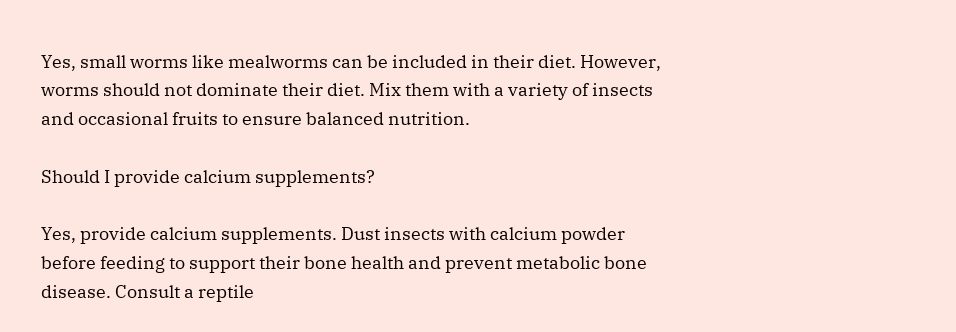Yes, small worms like mealworms can be included in their diet. However, worms should not dominate their diet. Mix them with a variety of insects and occasional fruits to ensure balanced nutrition.

Should I provide calcium supplements?

Yes, provide calcium supplements. Dust insects with calcium powder before feeding to support their bone health and prevent metabolic bone disease. Consult a reptile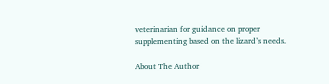veterinarian for guidance on proper supplementing based on the lizard’s needs.

About The Author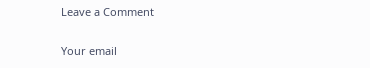Leave a Comment

Your email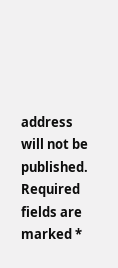address will not be published. Required fields are marked *